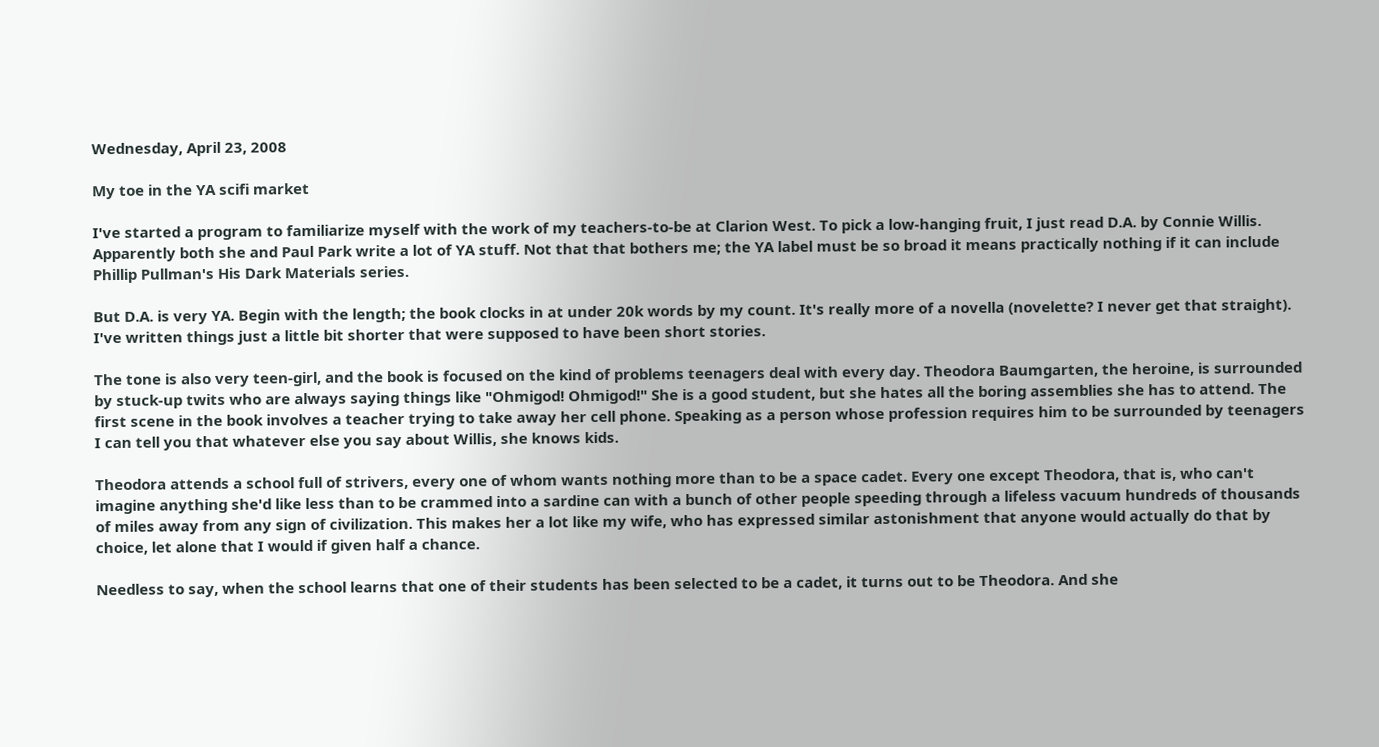Wednesday, April 23, 2008

My toe in the YA scifi market

I've started a program to familiarize myself with the work of my teachers-to-be at Clarion West. To pick a low-hanging fruit, I just read D.A. by Connie Willis. Apparently both she and Paul Park write a lot of YA stuff. Not that that bothers me; the YA label must be so broad it means practically nothing if it can include Phillip Pullman's His Dark Materials series.

But D.A. is very YA. Begin with the length; the book clocks in at under 20k words by my count. It's really more of a novella (novelette? I never get that straight). I've written things just a little bit shorter that were supposed to have been short stories.

The tone is also very teen-girl, and the book is focused on the kind of problems teenagers deal with every day. Theodora Baumgarten, the heroine, is surrounded by stuck-up twits who are always saying things like "Ohmigod! Ohmigod!" She is a good student, but she hates all the boring assemblies she has to attend. The first scene in the book involves a teacher trying to take away her cell phone. Speaking as a person whose profession requires him to be surrounded by teenagers I can tell you that whatever else you say about Willis, she knows kids.

Theodora attends a school full of strivers, every one of whom wants nothing more than to be a space cadet. Every one except Theodora, that is, who can't imagine anything she'd like less than to be crammed into a sardine can with a bunch of other people speeding through a lifeless vacuum hundreds of thousands of miles away from any sign of civilization. This makes her a lot like my wife, who has expressed similar astonishment that anyone would actually do that by choice, let alone that I would if given half a chance.

Needless to say, when the school learns that one of their students has been selected to be a cadet, it turns out to be Theodora. And she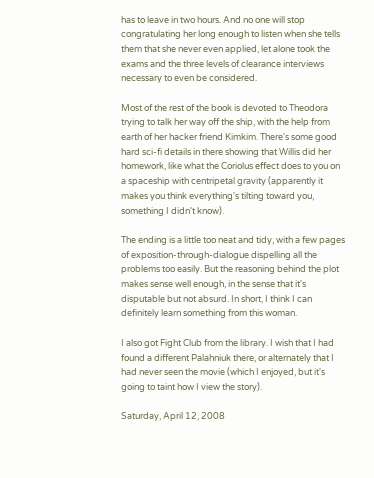has to leave in two hours. And no one will stop congratulating her long enough to listen when she tells them that she never even applied, let alone took the exams and the three levels of clearance interviews necessary to even be considered.

Most of the rest of the book is devoted to Theodora trying to talk her way off the ship, with the help from earth of her hacker friend Kimkim. There's some good hard sci-fi details in there showing that Willis did her homework, like what the Coriolus effect does to you on a spaceship with centripetal gravity (apparently it makes you think everything's tilting toward you, something I didn't know).

The ending is a little too neat and tidy, with a few pages of exposition-through-dialogue dispelling all the problems too easily. But the reasoning behind the plot makes sense well enough, in the sense that it's disputable but not absurd. In short, I think I can definitely learn something from this woman.

I also got Fight Club from the library. I wish that I had found a different Palahniuk there, or alternately that I had never seen the movie (which I enjoyed, but it's going to taint how I view the story).

Saturday, April 12, 2008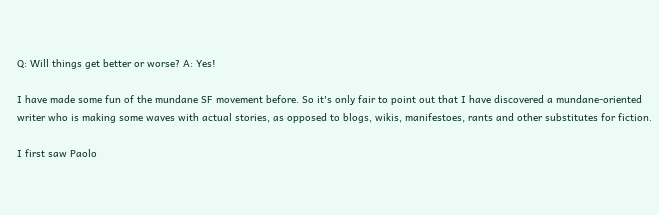Q: Will things get better or worse? A: Yes!

I have made some fun of the mundane SF movement before. So it's only fair to point out that I have discovered a mundane-oriented writer who is making some waves with actual stories, as opposed to blogs, wikis, manifestoes, rants and other substitutes for fiction.

I first saw Paolo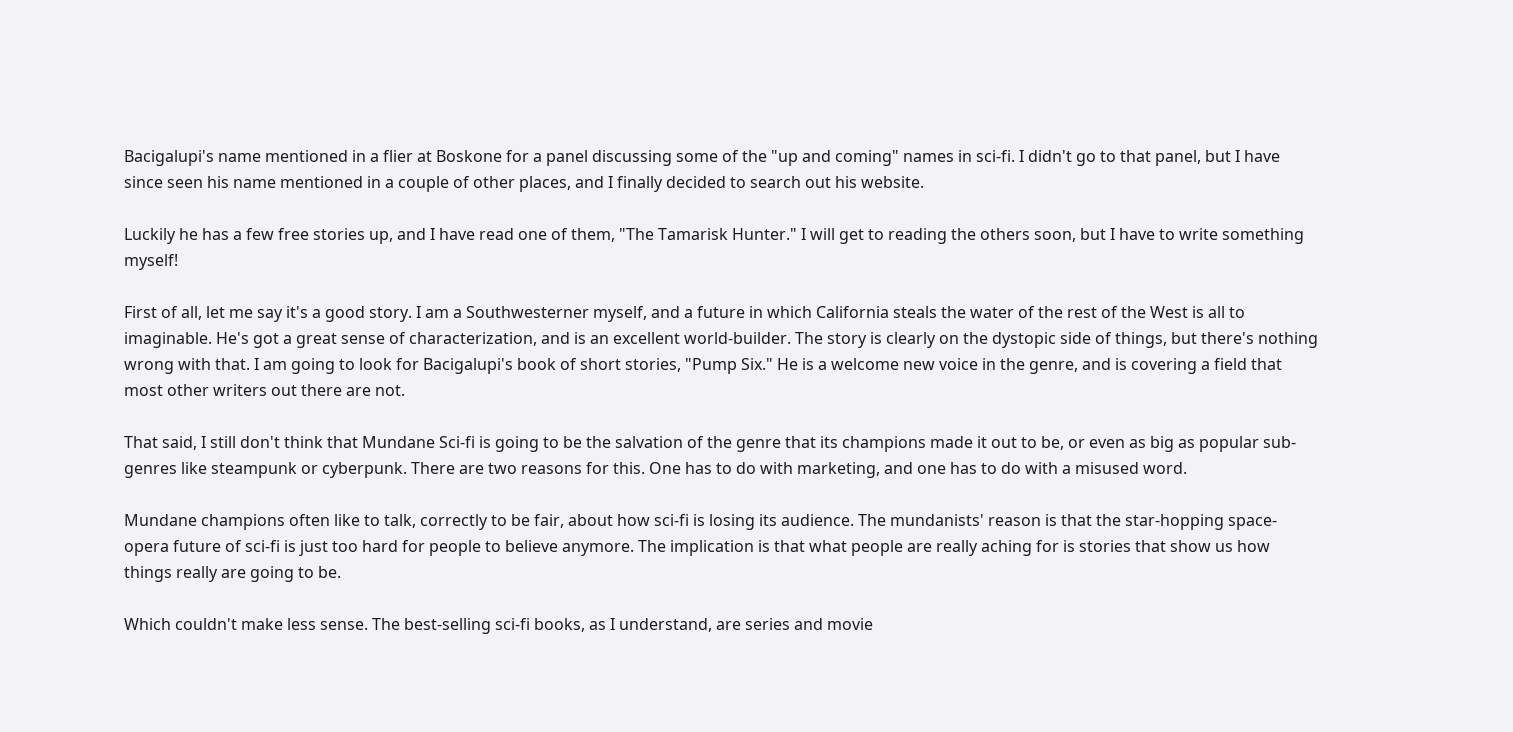Bacigalupi's name mentioned in a flier at Boskone for a panel discussing some of the "up and coming" names in sci-fi. I didn't go to that panel, but I have since seen his name mentioned in a couple of other places, and I finally decided to search out his website.

Luckily he has a few free stories up, and I have read one of them, "The Tamarisk Hunter." I will get to reading the others soon, but I have to write something myself!

First of all, let me say it's a good story. I am a Southwesterner myself, and a future in which California steals the water of the rest of the West is all to imaginable. He's got a great sense of characterization, and is an excellent world-builder. The story is clearly on the dystopic side of things, but there's nothing wrong with that. I am going to look for Bacigalupi's book of short stories, "Pump Six." He is a welcome new voice in the genre, and is covering a field that most other writers out there are not.

That said, I still don't think that Mundane Sci-fi is going to be the salvation of the genre that its champions made it out to be, or even as big as popular sub-genres like steampunk or cyberpunk. There are two reasons for this. One has to do with marketing, and one has to do with a misused word.

Mundane champions often like to talk, correctly to be fair, about how sci-fi is losing its audience. The mundanists' reason is that the star-hopping space-opera future of sci-fi is just too hard for people to believe anymore. The implication is that what people are really aching for is stories that show us how things really are going to be.

Which couldn't make less sense. The best-selling sci-fi books, as I understand, are series and movie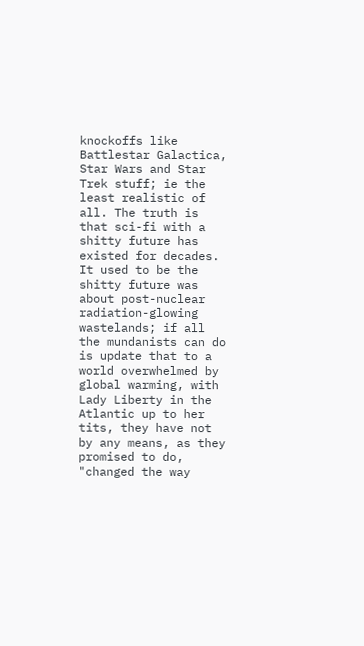knockoffs like Battlestar Galactica, Star Wars and Star Trek stuff; ie the least realistic of all. The truth is that sci-fi with a shitty future has existed for decades. It used to be the shitty future was about post-nuclear radiation-glowing wastelands; if all the mundanists can do is update that to a world overwhelmed by global warming, with Lady Liberty in the Atlantic up to her tits, they have not by any means, as they promised to do, "changed the way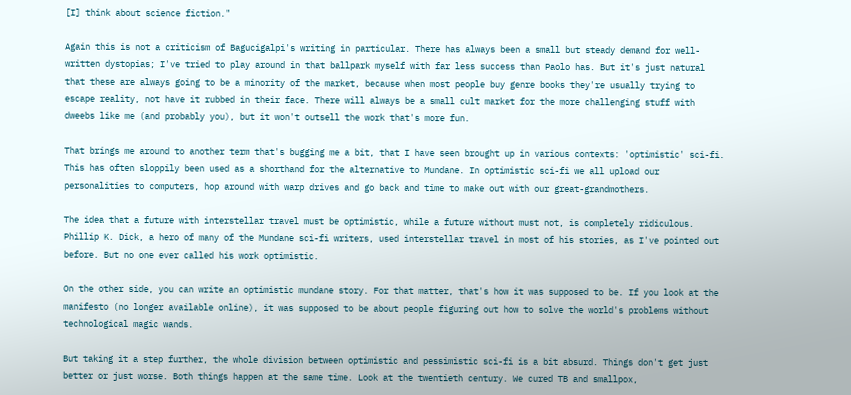[I] think about science fiction."

Again this is not a criticism of Bagucigalpi's writing in particular. There has always been a small but steady demand for well-written dystopias; I've tried to play around in that ballpark myself with far less success than Paolo has. But it's just natural that these are always going to be a minority of the market, because when most people buy genre books they're usually trying to escape reality, not have it rubbed in their face. There will always be a small cult market for the more challenging stuff with dweebs like me (and probably you), but it won't outsell the work that's more fun.

That brings me around to another term that's bugging me a bit, that I have seen brought up in various contexts: 'optimistic' sci-fi. This has often sloppily been used as a shorthand for the alternative to Mundane. In optimistic sci-fi we all upload our personalities to computers, hop around with warp drives and go back and time to make out with our great-grandmothers.

The idea that a future with interstellar travel must be optimistic, while a future without must not, is completely ridiculous. Phillip K. Dick, a hero of many of the Mundane sci-fi writers, used interstellar travel in most of his stories, as I've pointed out before. But no one ever called his work optimistic.

On the other side, you can write an optimistic mundane story. For that matter, that's how it was supposed to be. If you look at the manifesto (no longer available online), it was supposed to be about people figuring out how to solve the world's problems without technological magic wands.

But taking it a step further, the whole division between optimistic and pessimistic sci-fi is a bit absurd. Things don't get just better or just worse. Both things happen at the same time. Look at the twentieth century. We cured TB and smallpox,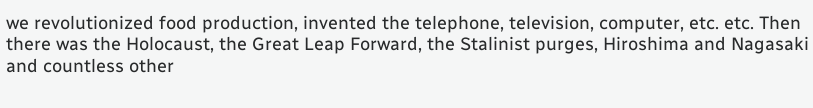we revolutionized food production, invented the telephone, television, computer, etc. etc. Then there was the Holocaust, the Great Leap Forward, the Stalinist purges, Hiroshima and Nagasaki and countless other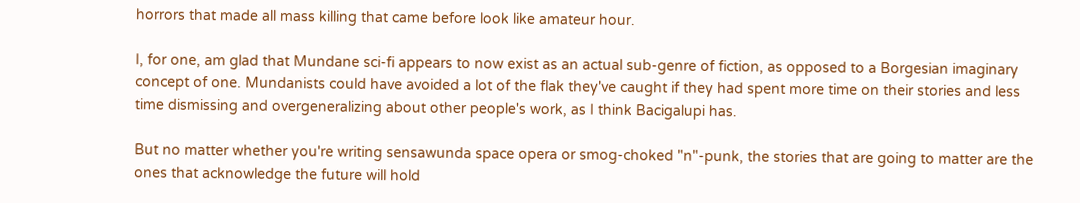horrors that made all mass killing that came before look like amateur hour.

I, for one, am glad that Mundane sci-fi appears to now exist as an actual sub-genre of fiction, as opposed to a Borgesian imaginary concept of one. Mundanists could have avoided a lot of the flak they've caught if they had spent more time on their stories and less time dismissing and overgeneralizing about other people's work, as I think Bacigalupi has.

But no matter whether you're writing sensawunda space opera or smog-choked "n"-punk, the stories that are going to matter are the ones that acknowledge the future will hold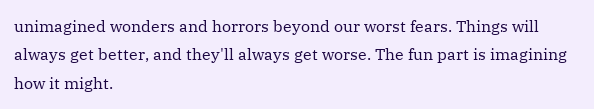unimagined wonders and horrors beyond our worst fears. Things will always get better, and they'll always get worse. The fun part is imagining how it might.